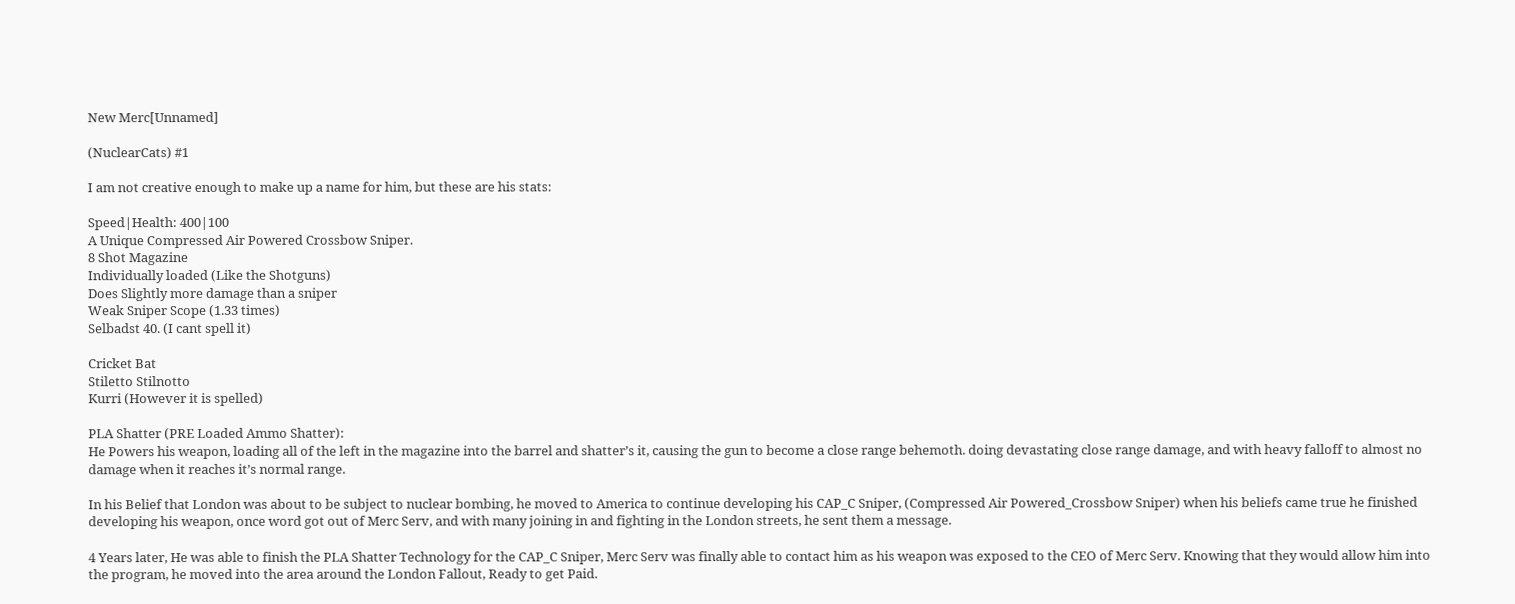New Merc[Unnamed]

(NuclearCats) #1

I am not creative enough to make up a name for him, but these are his stats:

Speed|Health: 400|100
A Unique Compressed Air Powered Crossbow Sniper.
8 Shot Magazine
Individually loaded (Like the Shotguns)
Does Slightly more damage than a sniper
Weak Sniper Scope (1.33 times)
Selbadst 40. (I cant spell it)

Cricket Bat
Stiletto Stilnotto
Kurri (However it is spelled)

PLA Shatter (PRE Loaded Ammo Shatter):
He Powers his weapon, loading all of the left in the magazine into the barrel and shatter’s it, causing the gun to become a close range behemoth. doing devastating close range damage, and with heavy falloff to almost no damage when it reaches it’s normal range.

In his Belief that London was about to be subject to nuclear bombing, he moved to America to continue developing his CAP_C Sniper, (Compressed Air Powered_Crossbow Sniper) when his beliefs came true he finished developing his weapon, once word got out of Merc Serv, and with many joining in and fighting in the London streets, he sent them a message.

4 Years later, He was able to finish the PLA Shatter Technology for the CAP_C Sniper, Merc Serv was finally able to contact him as his weapon was exposed to the CEO of Merc Serv. Knowing that they would allow him into the program, he moved into the area around the London Fallout, Ready to get Paid.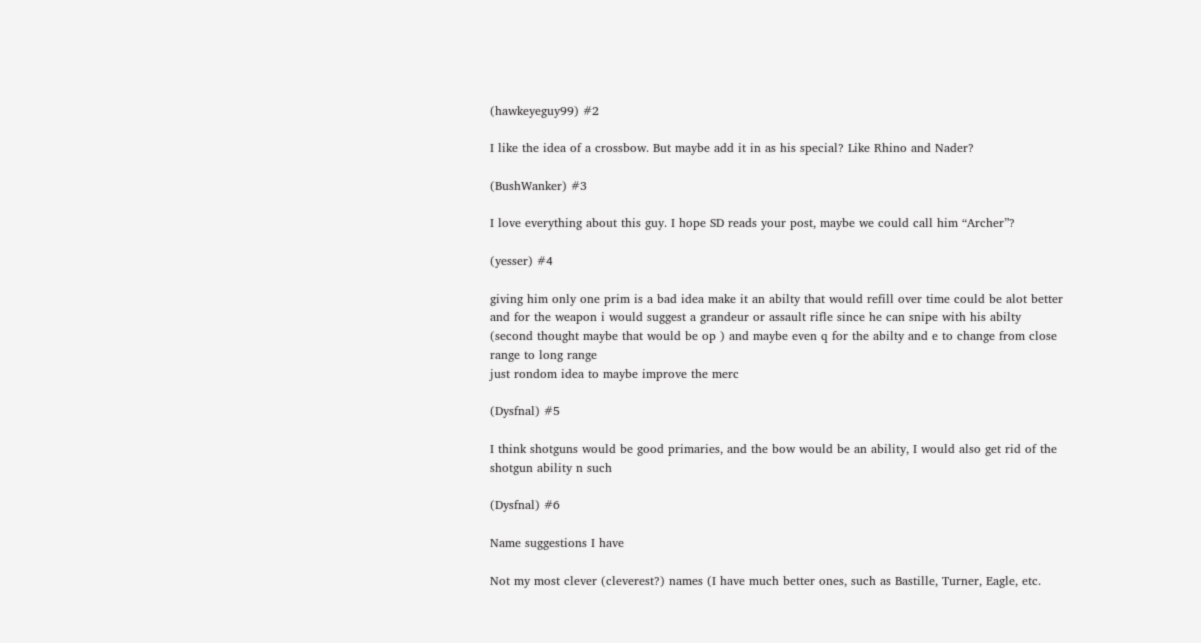(hawkeyeguy99) #2

I like the idea of a crossbow. But maybe add it in as his special? Like Rhino and Nader?

(BushWanker) #3

I love everything about this guy. I hope SD reads your post, maybe we could call him “Archer”?

(yesser) #4

giving him only one prim is a bad idea make it an abilty that would refill over time could be alot better and for the weapon i would suggest a grandeur or assault rifle since he can snipe with his abilty (second thought maybe that would be op ) and maybe even q for the abilty and e to change from close range to long range
just rondom idea to maybe improve the merc

(Dysfnal) #5

I think shotguns would be good primaries, and the bow would be an ability, I would also get rid of the shotgun ability n such

(Dysfnal) #6

Name suggestions I have

Not my most clever (cleverest?) names (I have much better ones, such as Bastille, Turner, Eagle, etc.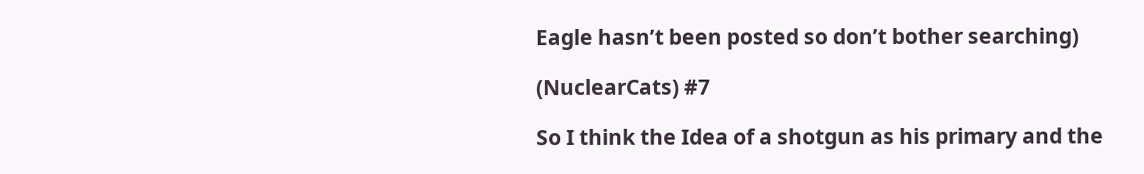Eagle hasn’t been posted so don’t bother searching)

(NuclearCats) #7

So I think the Idea of a shotgun as his primary and the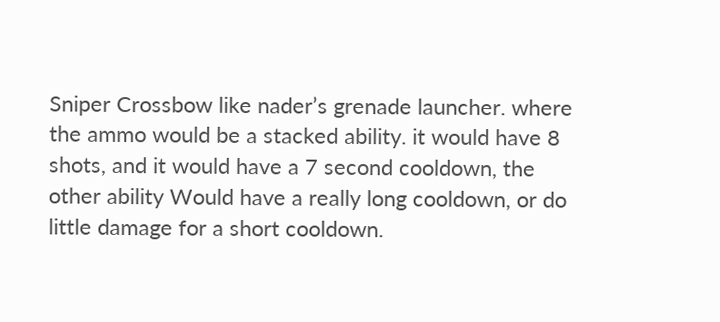Sniper Crossbow like nader’s grenade launcher. where the ammo would be a stacked ability. it would have 8 shots, and it would have a 7 second cooldown, the other ability Would have a really long cooldown, or do little damage for a short cooldown.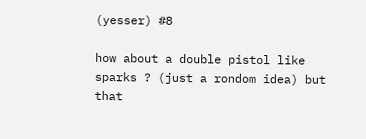(yesser) #8

how about a double pistol like sparks ? (just a rondom idea) but that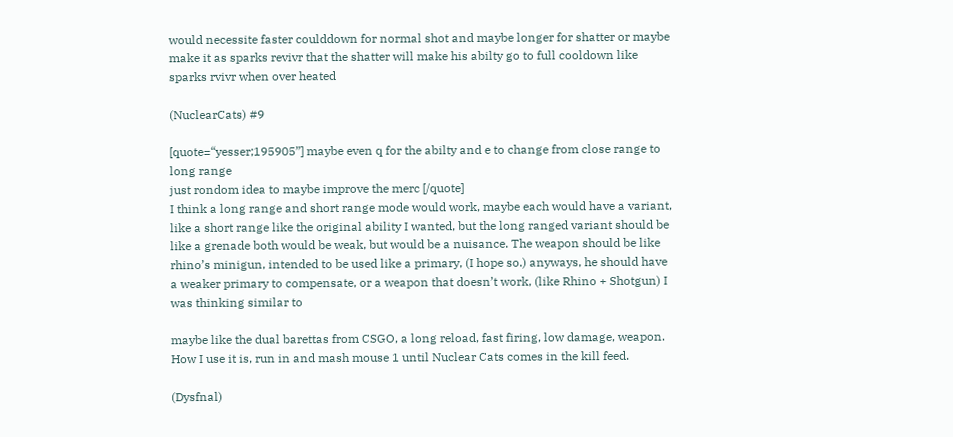would necessite faster coulddown for normal shot and maybe longer for shatter or maybe make it as sparks revivr that the shatter will make his abilty go to full cooldown like sparks rvivr when over heated

(NuclearCats) #9

[quote=“yesser;195905”] maybe even q for the abilty and e to change from close range to long range
just rondom idea to maybe improve the merc [/quote]
I think a long range and short range mode would work, maybe each would have a variant, like a short range like the original ability I wanted, but the long ranged variant should be like a grenade both would be weak, but would be a nuisance. The weapon should be like rhino’s minigun, intended to be used like a primary, (I hope so.) anyways, he should have a weaker primary to compensate, or a weapon that doesn’t work, (like Rhino + Shotgun) I was thinking similar to

maybe like the dual barettas from CSGO, a long reload, fast firing, low damage, weapon. How I use it is, run in and mash mouse 1 until Nuclear Cats comes in the kill feed.

(Dysfnal)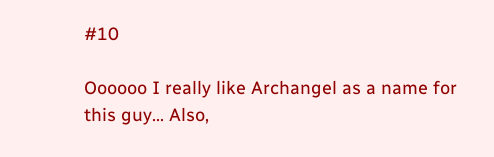#10

Oooooo I really like Archangel as a name for this guy… Also,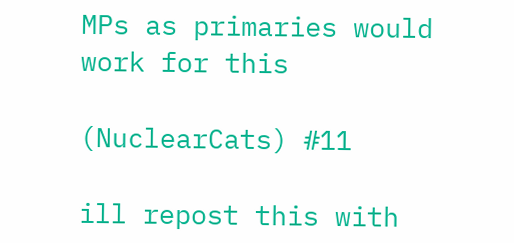MPs as primaries would work for this

(NuclearCats) #11

ill repost this with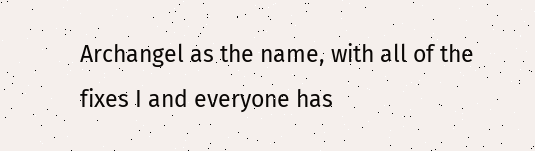Archangel as the name, with all of the fixes I and everyone has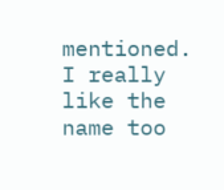mentioned.
I really like the name too